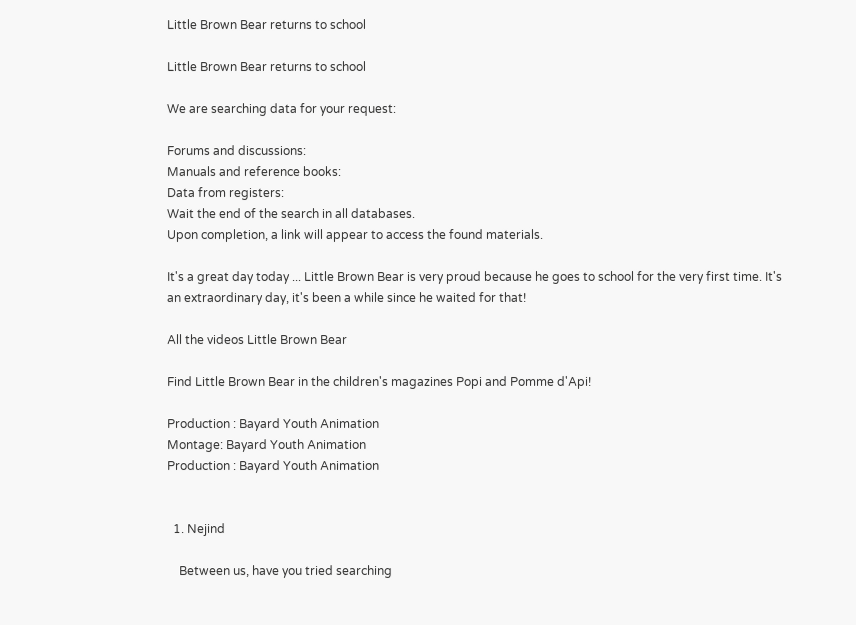Little Brown Bear returns to school

Little Brown Bear returns to school

We are searching data for your request:

Forums and discussions:
Manuals and reference books:
Data from registers:
Wait the end of the search in all databases.
Upon completion, a link will appear to access the found materials.

It's a great day today ... Little Brown Bear is very proud because he goes to school for the very first time. It's an extraordinary day, it's been a while since he waited for that!

All the videos Little Brown Bear

Find Little Brown Bear in the children's magazines Popi and Pomme d'Api!

Production : Bayard Youth Animation
Montage: Bayard Youth Animation
Production : Bayard Youth Animation


  1. Nejind

    Between us, have you tried searching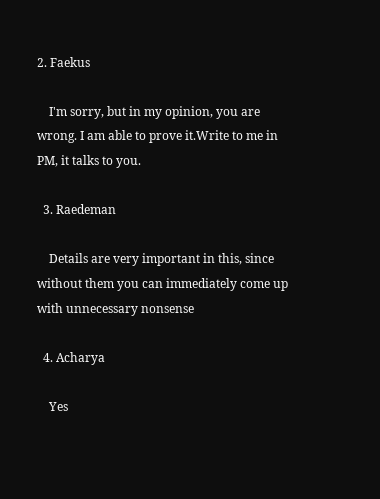2. Faekus

    I'm sorry, but in my opinion, you are wrong. I am able to prove it.Write to me in PM, it talks to you.

  3. Raedeman

    Details are very important in this, since without them you can immediately come up with unnecessary nonsense

  4. Acharya

    Yes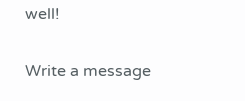well!

Write a message